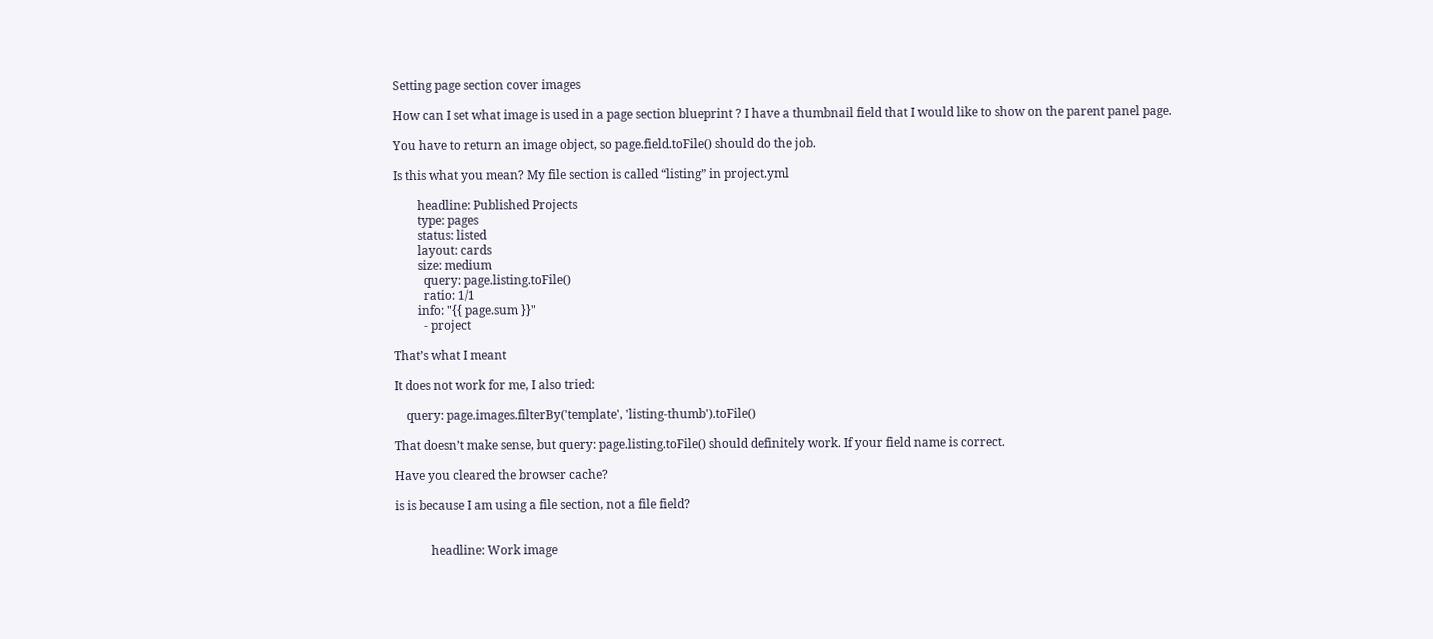Setting page section cover images

How can I set what image is used in a page section blueprint ? I have a thumbnail field that I would like to show on the parent panel page.

You have to return an image object, so page.field.toFile() should do the job.

Is this what you mean? My file section is called “listing” in project.yml

        headline: Published Projects
        type: pages
        status: listed
        layout: cards
        size: medium
          query: page.listing.toFile()
          ratio: 1/1
        info: "{{ page.sum }}"
          - project

That’s what I meant

It does not work for me, I also tried:

    query: page.images.filterBy('template', 'listing-thumb').toFile()

That doesn’t make sense, but query: page.listing.toFile() should definitely work. If your field name is correct.

Have you cleared the browser cache?

is is because I am using a file section, not a file field?


            headline: Work image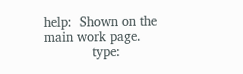help:  Shown on the main work page.
            type: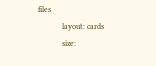files
            layout: cards
            size: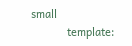small
            template: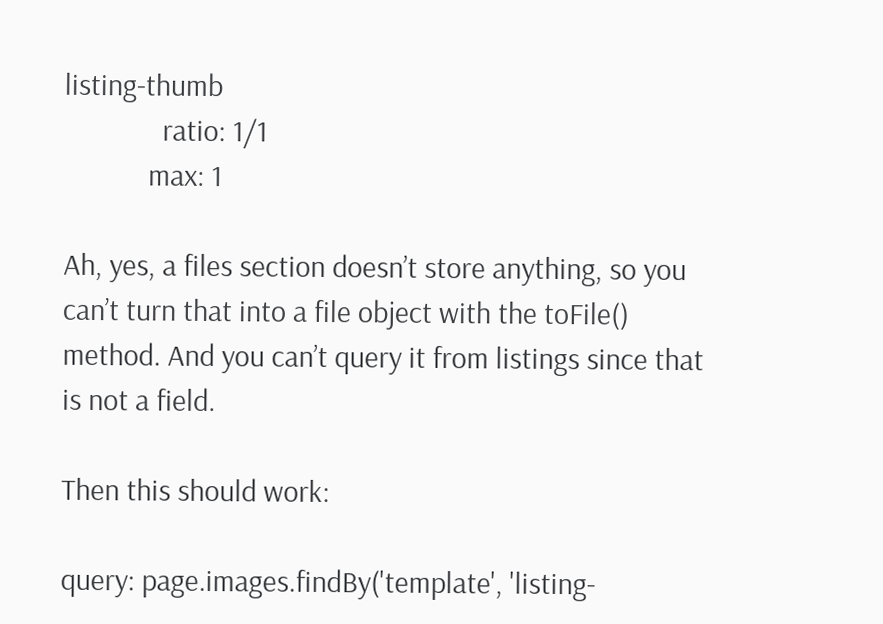listing-thumb
              ratio: 1/1
            max: 1

Ah, yes, a files section doesn’t store anything, so you can’t turn that into a file object with the toFile() method. And you can’t query it from listings since that is not a field.

Then this should work:

query: page.images.findBy('template', 'listing-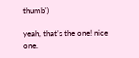thumb')

yeah, that’s the one! nice one.